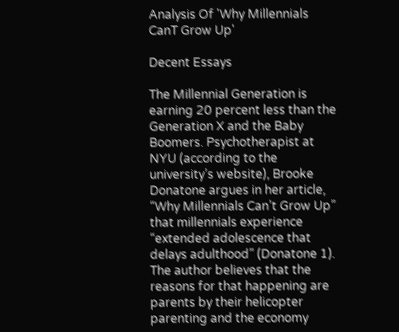Analysis Of 'Why Millennials CanT Grow Up'

Decent Essays

The Millennial Generation is earning 20 percent less than the Generation X and the Baby Boomers. Psychotherapist at NYU (according to the university’s website), Brooke Donatone argues in her article, “Why Millennials Can’t Grow Up” that millennials experience “extended adolescence that delays adulthood” (Donatone 1). The author believes that the reasons for that happening are parents by their helicopter parenting and the economy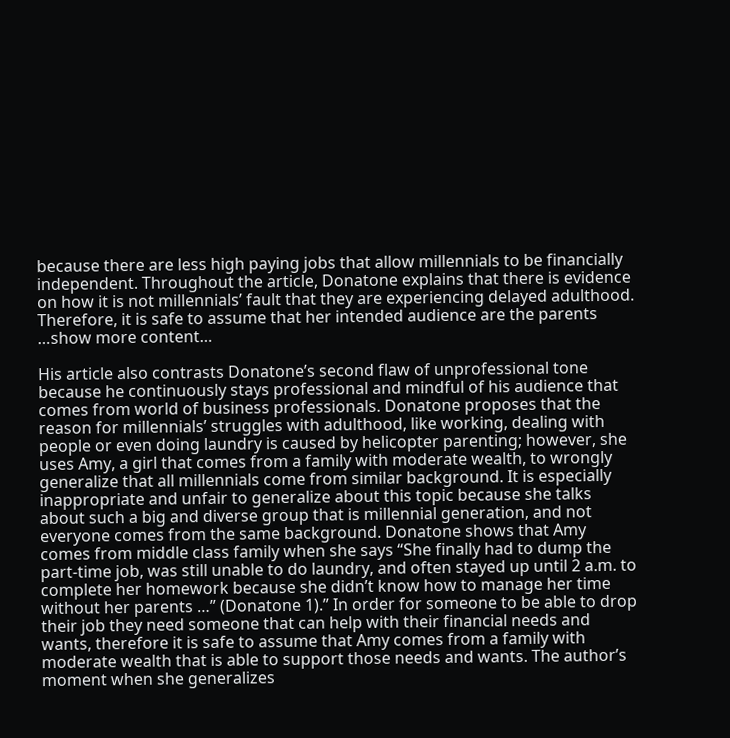because there are less high paying jobs that allow millennials to be financially independent. Throughout the article, Donatone explains that there is evidence on how it is not millennials’ fault that they are experiencing delayed adulthood. Therefore, it is safe to assume that her intended audience are the parents …show more content…

His article also contrasts Donatone’s second flaw of unprofessional tone because he continuously stays professional and mindful of his audience that comes from world of business professionals. Donatone proposes that the reason for millennials’ struggles with adulthood, like working, dealing with people or even doing laundry is caused by helicopter parenting; however, she uses Amy, a girl that comes from a family with moderate wealth, to wrongly generalize that all millennials come from similar background. It is especially inappropriate and unfair to generalize about this topic because she talks about such a big and diverse group that is millennial generation, and not everyone comes from the same background. Donatone shows that Amy comes from middle class family when she says “She finally had to dump the part-time job, was still unable to do laundry, and often stayed up until 2 a.m. to complete her homework because she didn’t know how to manage her time without her parents …” (Donatone 1).” In order for someone to be able to drop their job they need someone that can help with their financial needs and wants, therefore it is safe to assume that Amy comes from a family with moderate wealth that is able to support those needs and wants. The author’s moment when she generalizes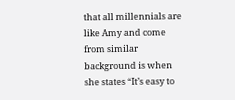that all millennials are like Amy and come from similar background is when she states “It’s easy to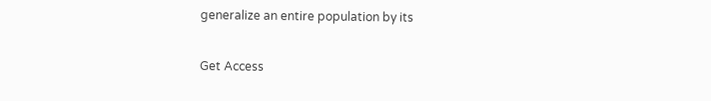generalize an entire population by its

Get Access